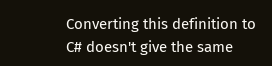Converting this definition to C# doesn't give the same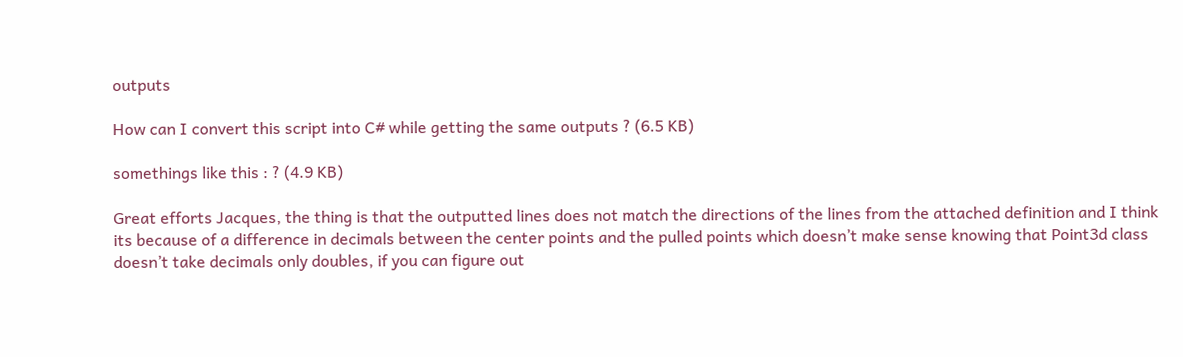outputs

How can I convert this script into C# while getting the same outputs ? (6.5 KB)

somethings like this : ? (4.9 KB)

Great efforts Jacques, the thing is that the outputted lines does not match the directions of the lines from the attached definition and I think its because of a difference in decimals between the center points and the pulled points which doesn’t make sense knowing that Point3d class doesn’t take decimals only doubles, if you can figure out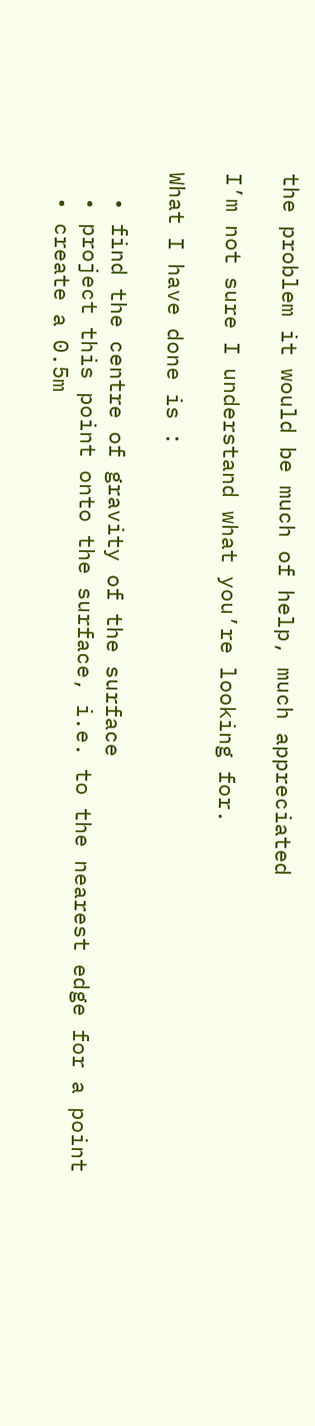the problem it would be much of help, much appreciated

I’m not sure I understand what you’re looking for.

What I have done is :

  • find the centre of gravity of the surface
  • project this point onto the surface, i.e. to the nearest edge for a point
  • create a 0.5m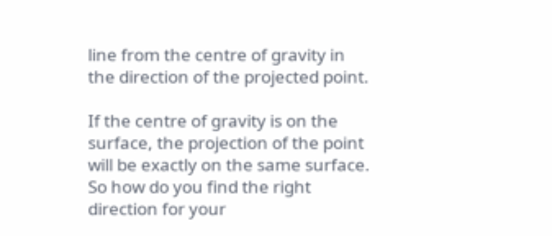line from the centre of gravity in the direction of the projected point.

If the centre of gravity is on the surface, the projection of the point will be exactly on the same surface. So how do you find the right direction for your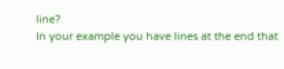line?
In your example you have lines at the end that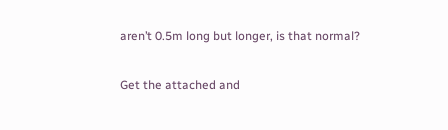aren’t 0.5m long but longer, is that normal?

Get the attached and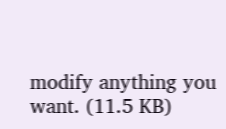modify anything you want. (11.5 KB)